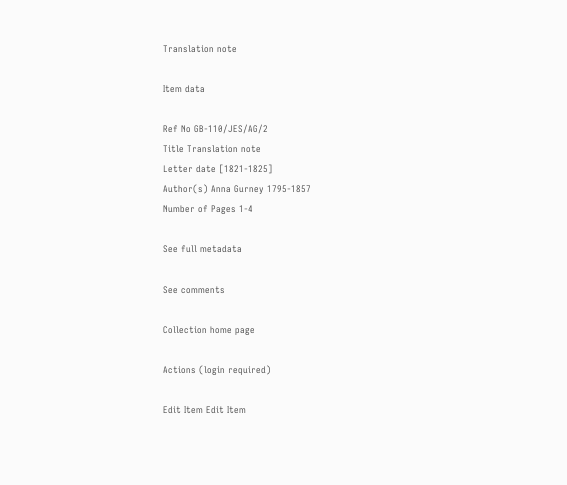Translation note

Item data

Ref No GB-110/JES/AG/2
Title Translation note
Letter date [1821-1825]
Author(s) Anna Gurney 1795-1857
Number of Pages 1-4

See full metadata

See comments

Collection home page

Actions (login required)

Edit Item Edit Item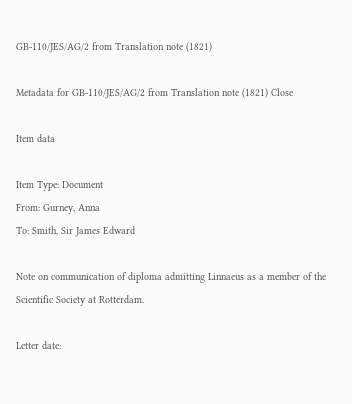GB-110/JES/AG/2 from Translation note (1821)

Metadata for GB-110/JES/AG/2 from Translation note (1821) Close

Item data

Item Type: Document
From: Gurney, Anna
To: Smith, Sir James Edward

Note on communication of diploma admitting Linnaeus as a member of the Scientific Society at Rotterdam.

Letter date: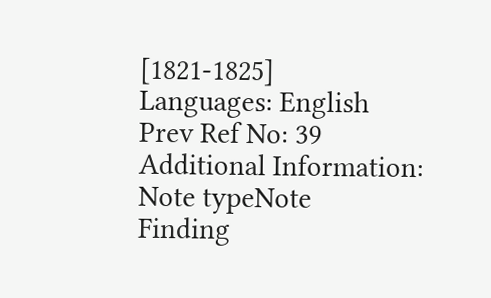[1821-1825]
Languages: English
Prev Ref No: 39
Additional Information:
Note typeNote
Finding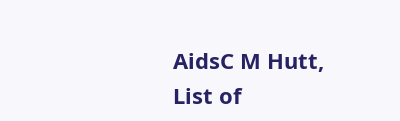AidsC M Hutt, List of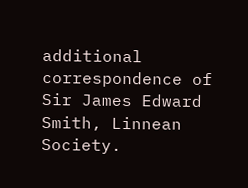additional correspondence of Sir James Edward Smith, Linnean Society.